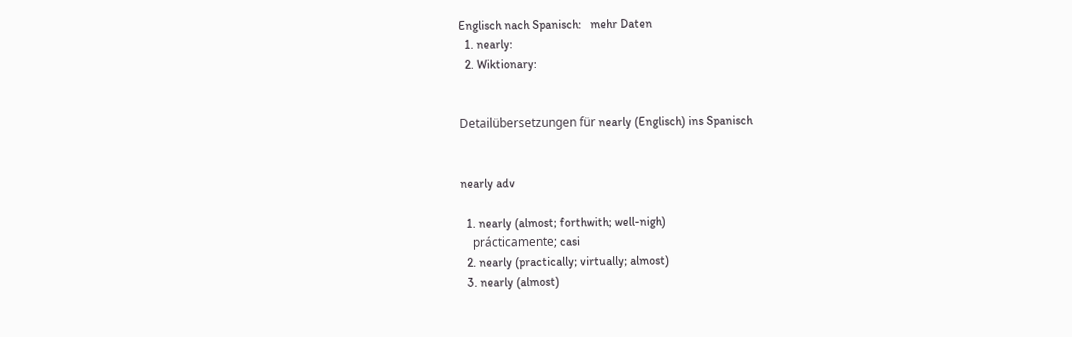Englisch nach Spanisch:   mehr Daten
  1. nearly:
  2. Wiktionary:


Detailübersetzungen für nearly (Englisch) ins Spanisch


nearly adv

  1. nearly (almost; forthwith; well-nigh)
    prácticamente; casi
  2. nearly (practically; virtually; almost)
  3. nearly (almost)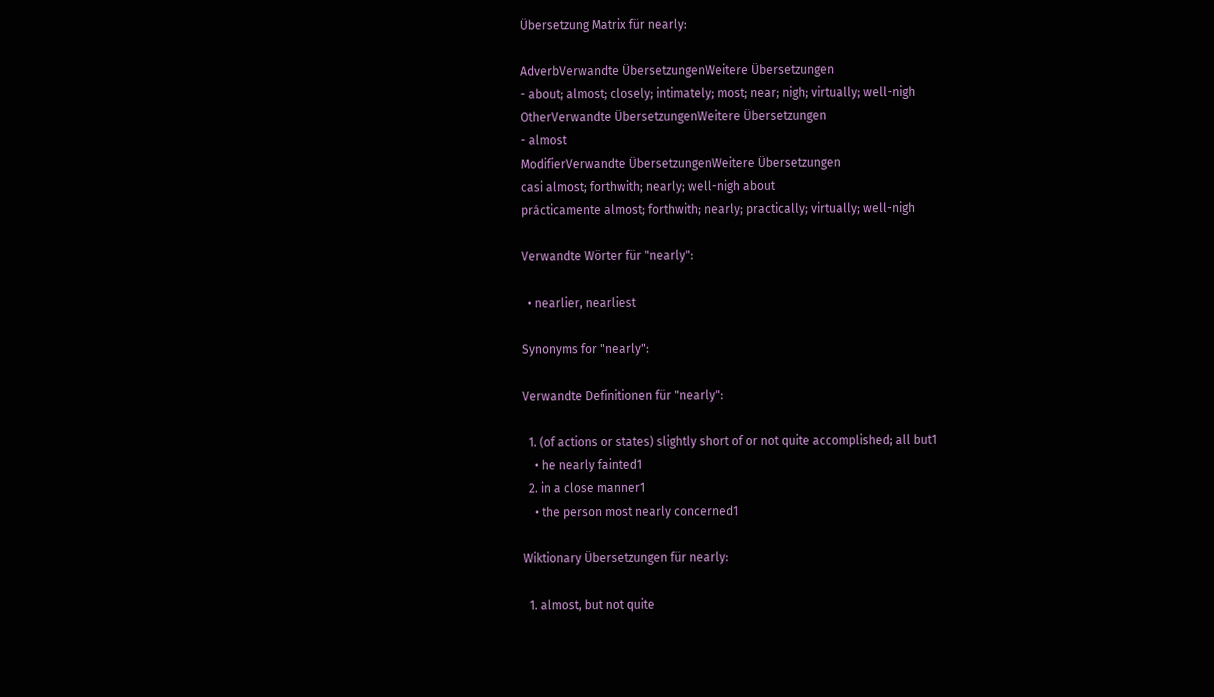Übersetzung Matrix für nearly:

AdverbVerwandte ÜbersetzungenWeitere Übersetzungen
- about; almost; closely; intimately; most; near; nigh; virtually; well-nigh
OtherVerwandte ÜbersetzungenWeitere Übersetzungen
- almost
ModifierVerwandte ÜbersetzungenWeitere Übersetzungen
casi almost; forthwith; nearly; well-nigh about
prácticamente almost; forthwith; nearly; practically; virtually; well-nigh

Verwandte Wörter für "nearly":

  • nearlier, nearliest

Synonyms for "nearly":

Verwandte Definitionen für "nearly":

  1. (of actions or states) slightly short of or not quite accomplished; all but1
    • he nearly fainted1
  2. in a close manner1
    • the person most nearly concerned1

Wiktionary Übersetzungen für nearly:

  1. almost, but not quite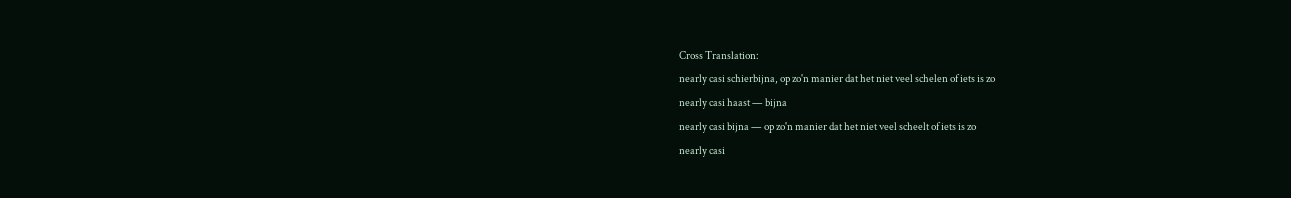Cross Translation:
nearly casi schierbijna, op zo'n manier dat het niet veel schelen of iets is zo
nearly casi haast — bijna
nearly casi bijna — op zo'n manier dat het niet veel scheelt of iets is zo
nearly casi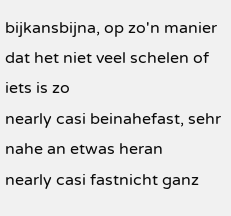bijkansbijna, op zo'n manier dat het niet veel schelen of iets is zo
nearly casi beinahefast, sehr nahe an etwas heran
nearly casi fastnicht ganz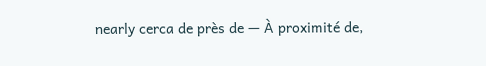nearly cerca de près de — À proximité de,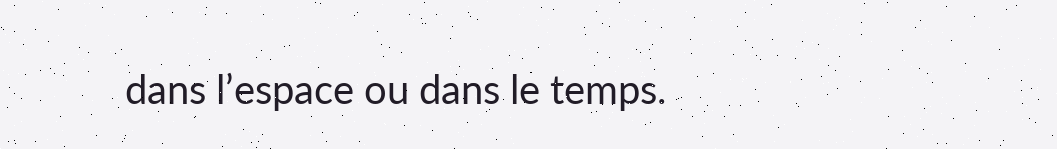dans l’espace ou dans le temps.